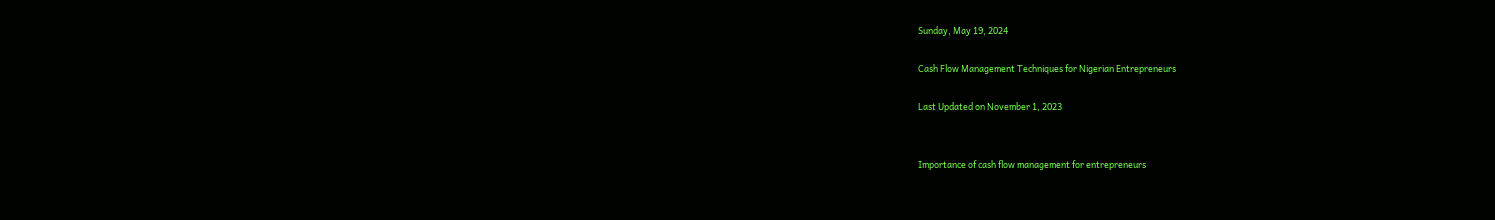Sunday, May 19, 2024

Cash Flow Management Techniques for Nigerian Entrepreneurs

Last Updated on November 1, 2023


Importance of cash flow management for entrepreneurs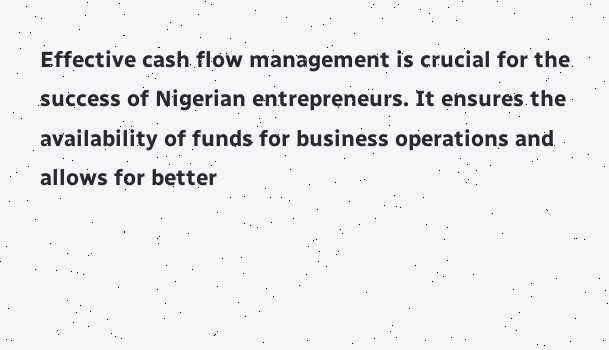Effective cash flow management is crucial for the success of Nigerian entrepreneurs. It ensures the availability of funds for business operations and allows for better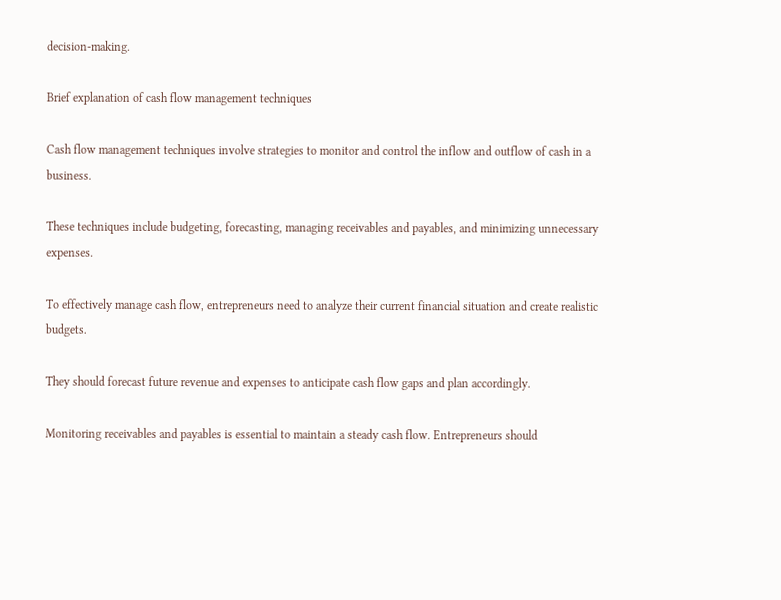decision-making.

Brief explanation of cash flow management techniques

Cash flow management techniques involve strategies to monitor and control the inflow and outflow of cash in a business.

These techniques include budgeting, forecasting, managing receivables and payables, and minimizing unnecessary expenses.

To effectively manage cash flow, entrepreneurs need to analyze their current financial situation and create realistic budgets.

They should forecast future revenue and expenses to anticipate cash flow gaps and plan accordingly.

Monitoring receivables and payables is essential to maintain a steady cash flow. Entrepreneurs should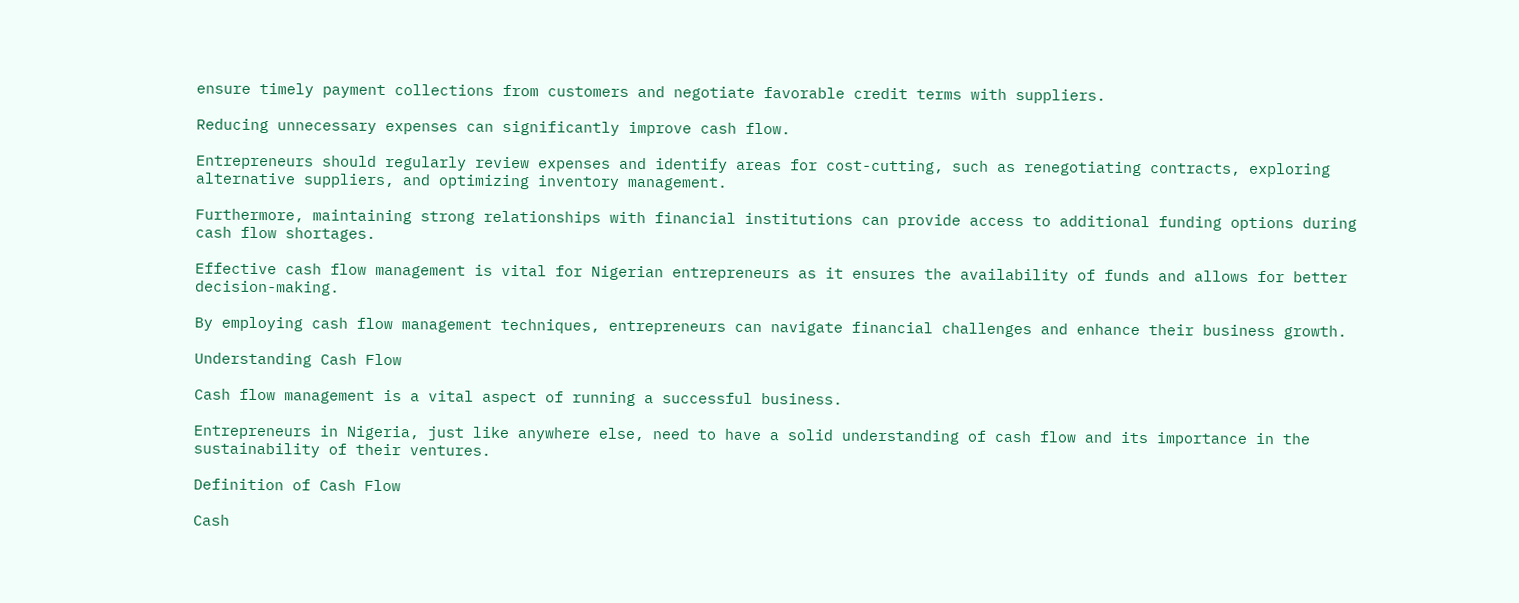ensure timely payment collections from customers and negotiate favorable credit terms with suppliers.

Reducing unnecessary expenses can significantly improve cash flow.

Entrepreneurs should regularly review expenses and identify areas for cost-cutting, such as renegotiating contracts, exploring alternative suppliers, and optimizing inventory management.

Furthermore, maintaining strong relationships with financial institutions can provide access to additional funding options during cash flow shortages.

Effective cash flow management is vital for Nigerian entrepreneurs as it ensures the availability of funds and allows for better decision-making.

By employing cash flow management techniques, entrepreneurs can navigate financial challenges and enhance their business growth.

Understanding Cash Flow

Cash flow management is a vital aspect of running a successful business.

Entrepreneurs in Nigeria, just like anywhere else, need to have a solid understanding of cash flow and its importance in the sustainability of their ventures.

Definition of Cash Flow

Cash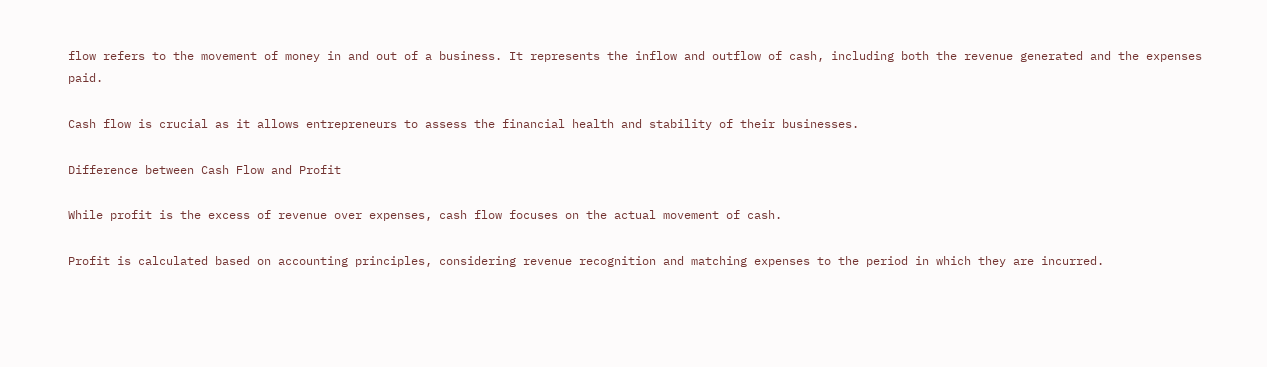flow refers to the movement of money in and out of a business. It represents the inflow and outflow of cash, including both the revenue generated and the expenses paid.

Cash flow is crucial as it allows entrepreneurs to assess the financial health and stability of their businesses.

Difference between Cash Flow and Profit

While profit is the excess of revenue over expenses, cash flow focuses on the actual movement of cash.

Profit is calculated based on accounting principles, considering revenue recognition and matching expenses to the period in which they are incurred.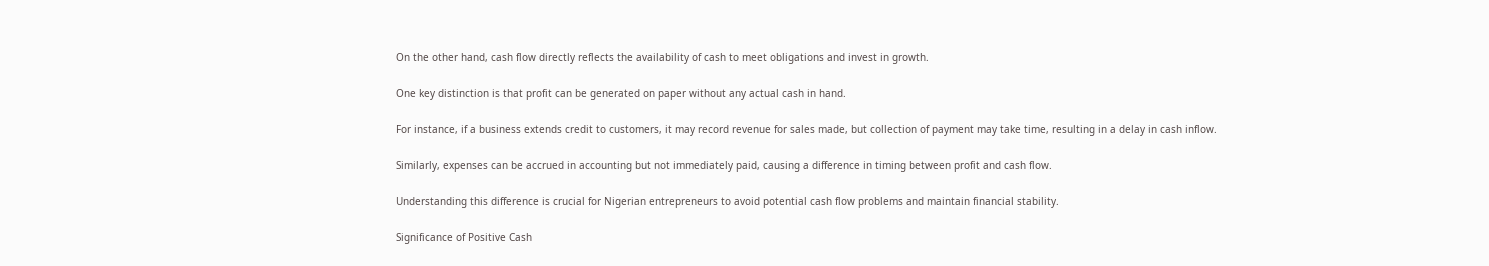On the other hand, cash flow directly reflects the availability of cash to meet obligations and invest in growth.

One key distinction is that profit can be generated on paper without any actual cash in hand.

For instance, if a business extends credit to customers, it may record revenue for sales made, but collection of payment may take time, resulting in a delay in cash inflow.

Similarly, expenses can be accrued in accounting but not immediately paid, causing a difference in timing between profit and cash flow.

Understanding this difference is crucial for Nigerian entrepreneurs to avoid potential cash flow problems and maintain financial stability.

Significance of Positive Cash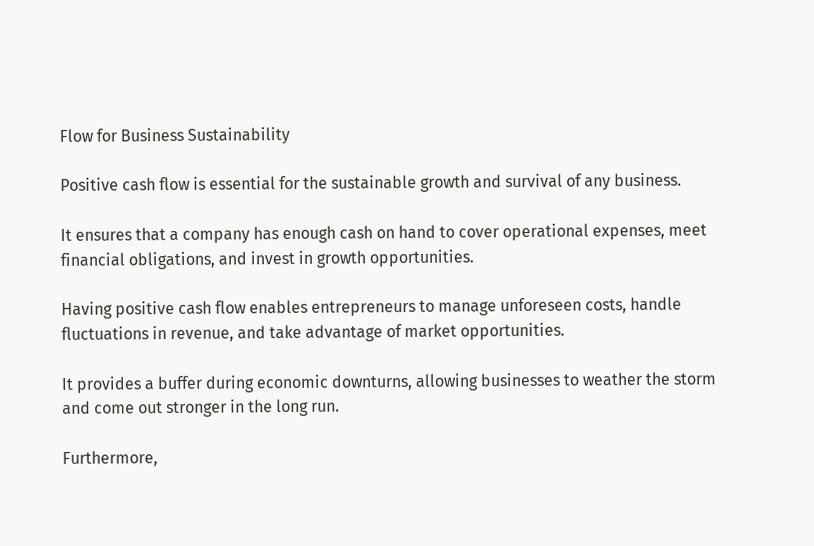Flow for Business Sustainability

Positive cash flow is essential for the sustainable growth and survival of any business.

It ensures that a company has enough cash on hand to cover operational expenses, meet financial obligations, and invest in growth opportunities.

Having positive cash flow enables entrepreneurs to manage unforeseen costs, handle fluctuations in revenue, and take advantage of market opportunities.

It provides a buffer during economic downturns, allowing businesses to weather the storm and come out stronger in the long run.

Furthermore,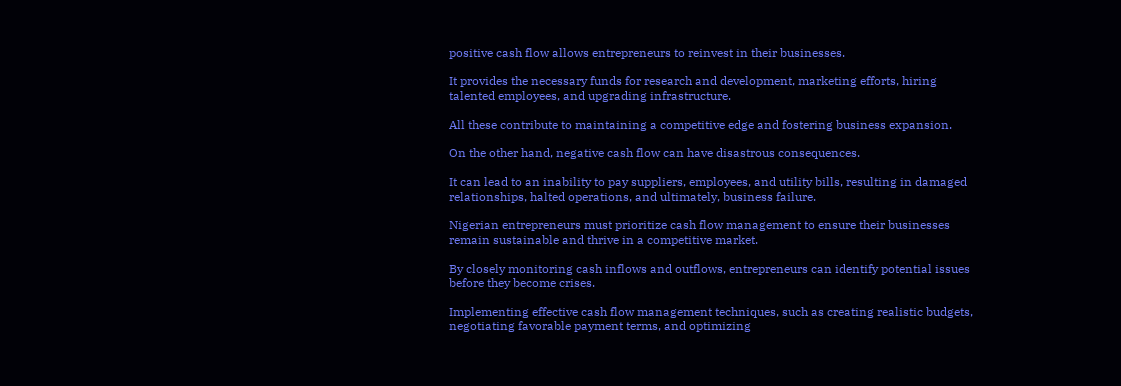positive cash flow allows entrepreneurs to reinvest in their businesses.

It provides the necessary funds for research and development, marketing efforts, hiring talented employees, and upgrading infrastructure.

All these contribute to maintaining a competitive edge and fostering business expansion.

On the other hand, negative cash flow can have disastrous consequences.

It can lead to an inability to pay suppliers, employees, and utility bills, resulting in damaged relationships, halted operations, and ultimately, business failure.

Nigerian entrepreneurs must prioritize cash flow management to ensure their businesses remain sustainable and thrive in a competitive market.

By closely monitoring cash inflows and outflows, entrepreneurs can identify potential issues before they become crises.

Implementing effective cash flow management techniques, such as creating realistic budgets, negotiating favorable payment terms, and optimizing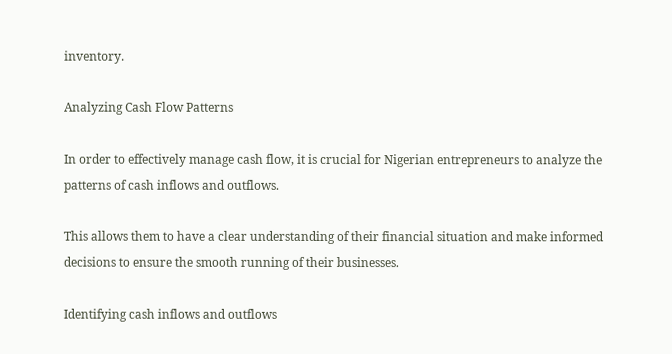inventory.

Analyzing Cash Flow Patterns

In order to effectively manage cash flow, it is crucial for Nigerian entrepreneurs to analyze the patterns of cash inflows and outflows.

This allows them to have a clear understanding of their financial situation and make informed decisions to ensure the smooth running of their businesses.

Identifying cash inflows and outflows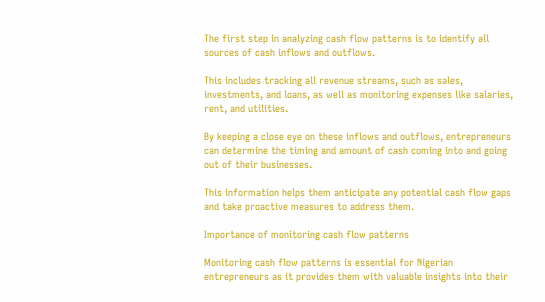The first step in analyzing cash flow patterns is to identify all sources of cash inflows and outflows.

This includes tracking all revenue streams, such as sales, investments, and loans, as well as monitoring expenses like salaries, rent, and utilities.

By keeping a close eye on these inflows and outflows, entrepreneurs can determine the timing and amount of cash coming into and going out of their businesses.

This information helps them anticipate any potential cash flow gaps and take proactive measures to address them.

Importance of monitoring cash flow patterns

Monitoring cash flow patterns is essential for Nigerian entrepreneurs as it provides them with valuable insights into their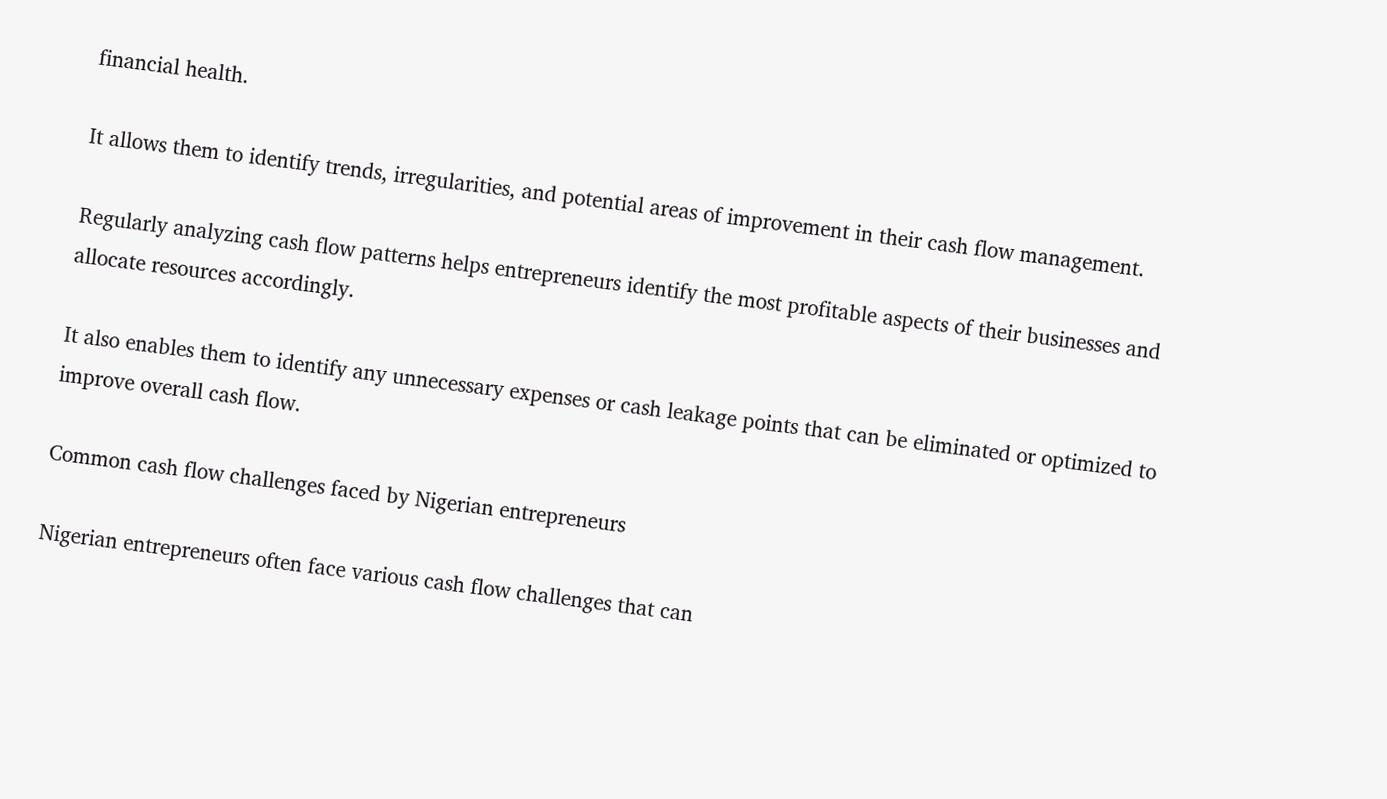financial health.

It allows them to identify trends, irregularities, and potential areas of improvement in their cash flow management.

Regularly analyzing cash flow patterns helps entrepreneurs identify the most profitable aspects of their businesses and allocate resources accordingly.

It also enables them to identify any unnecessary expenses or cash leakage points that can be eliminated or optimized to improve overall cash flow.

Common cash flow challenges faced by Nigerian entrepreneurs

Nigerian entrepreneurs often face various cash flow challenges that can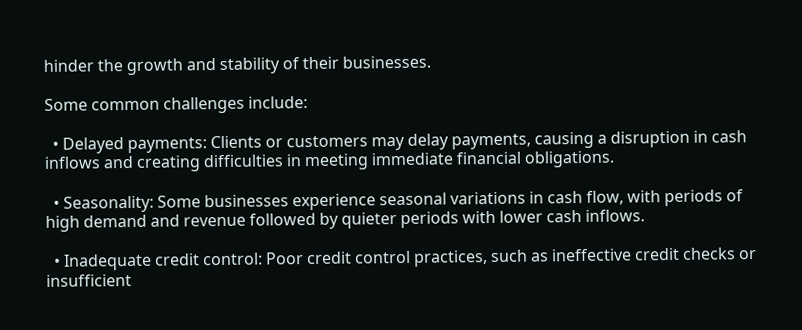hinder the growth and stability of their businesses.

Some common challenges include:

  • Delayed payments: Clients or customers may delay payments, causing a disruption in cash inflows and creating difficulties in meeting immediate financial obligations.

  • Seasonality: Some businesses experience seasonal variations in cash flow, with periods of high demand and revenue followed by quieter periods with lower cash inflows.

  • Inadequate credit control: Poor credit control practices, such as ineffective credit checks or insufficient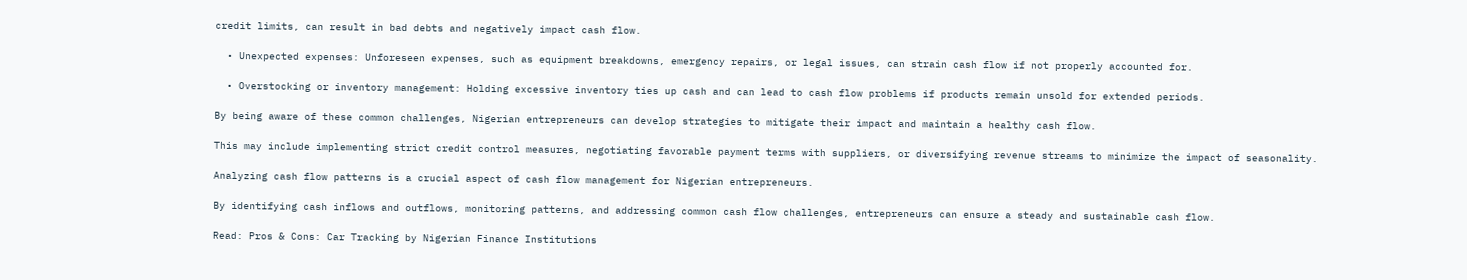credit limits, can result in bad debts and negatively impact cash flow.

  • Unexpected expenses: Unforeseen expenses, such as equipment breakdowns, emergency repairs, or legal issues, can strain cash flow if not properly accounted for.

  • Overstocking or inventory management: Holding excessive inventory ties up cash and can lead to cash flow problems if products remain unsold for extended periods.

By being aware of these common challenges, Nigerian entrepreneurs can develop strategies to mitigate their impact and maintain a healthy cash flow.

This may include implementing strict credit control measures, negotiating favorable payment terms with suppliers, or diversifying revenue streams to minimize the impact of seasonality.

Analyzing cash flow patterns is a crucial aspect of cash flow management for Nigerian entrepreneurs.

By identifying cash inflows and outflows, monitoring patterns, and addressing common cash flow challenges, entrepreneurs can ensure a steady and sustainable cash flow.

Read: Pros & Cons: Car Tracking by Nigerian Finance Institutions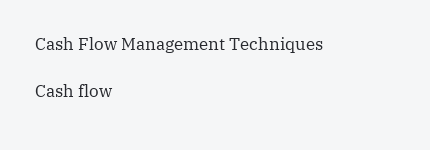Cash Flow Management Techniques

Cash flow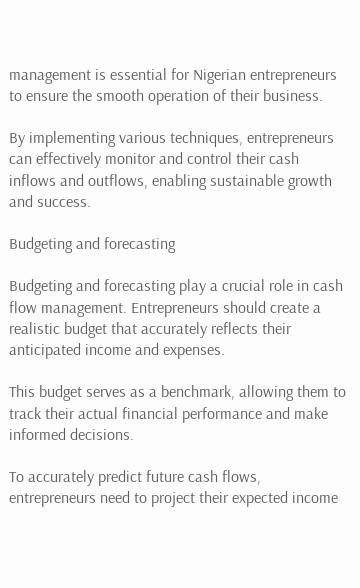management is essential for Nigerian entrepreneurs to ensure the smooth operation of their business.

By implementing various techniques, entrepreneurs can effectively monitor and control their cash inflows and outflows, enabling sustainable growth and success.

Budgeting and forecasting

Budgeting and forecasting play a crucial role in cash flow management. Entrepreneurs should create a realistic budget that accurately reflects their anticipated income and expenses.

This budget serves as a benchmark, allowing them to track their actual financial performance and make informed decisions.

To accurately predict future cash flows, entrepreneurs need to project their expected income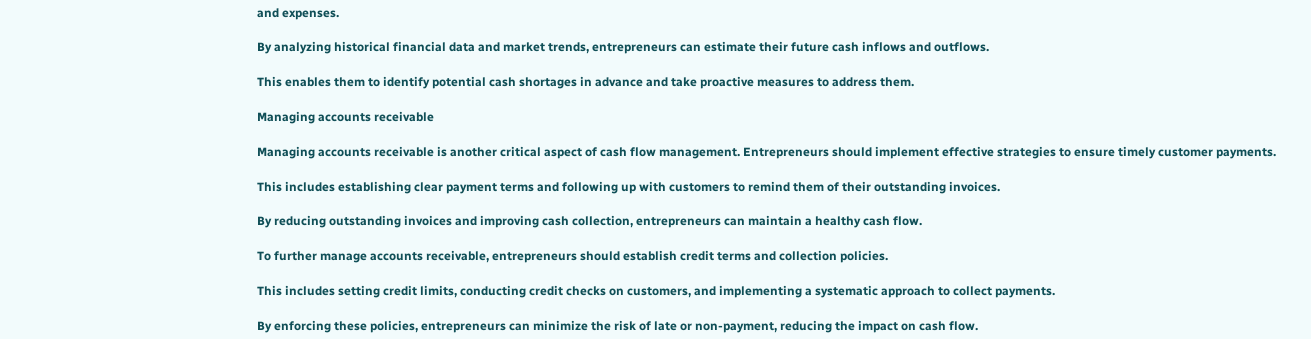and expenses.

By analyzing historical financial data and market trends, entrepreneurs can estimate their future cash inflows and outflows.

This enables them to identify potential cash shortages in advance and take proactive measures to address them.

Managing accounts receivable

Managing accounts receivable is another critical aspect of cash flow management. Entrepreneurs should implement effective strategies to ensure timely customer payments.

This includes establishing clear payment terms and following up with customers to remind them of their outstanding invoices.

By reducing outstanding invoices and improving cash collection, entrepreneurs can maintain a healthy cash flow.

To further manage accounts receivable, entrepreneurs should establish credit terms and collection policies.

This includes setting credit limits, conducting credit checks on customers, and implementing a systematic approach to collect payments.

By enforcing these policies, entrepreneurs can minimize the risk of late or non-payment, reducing the impact on cash flow.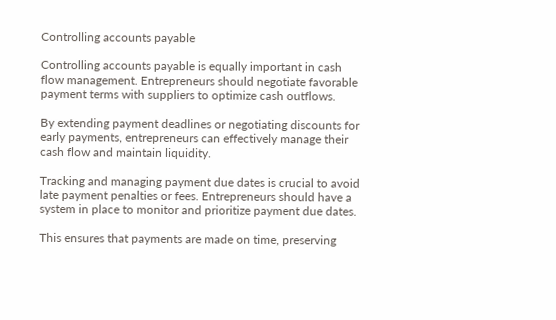Controlling accounts payable

Controlling accounts payable is equally important in cash flow management. Entrepreneurs should negotiate favorable payment terms with suppliers to optimize cash outflows.

By extending payment deadlines or negotiating discounts for early payments, entrepreneurs can effectively manage their cash flow and maintain liquidity.

Tracking and managing payment due dates is crucial to avoid late payment penalties or fees. Entrepreneurs should have a system in place to monitor and prioritize payment due dates.

This ensures that payments are made on time, preserving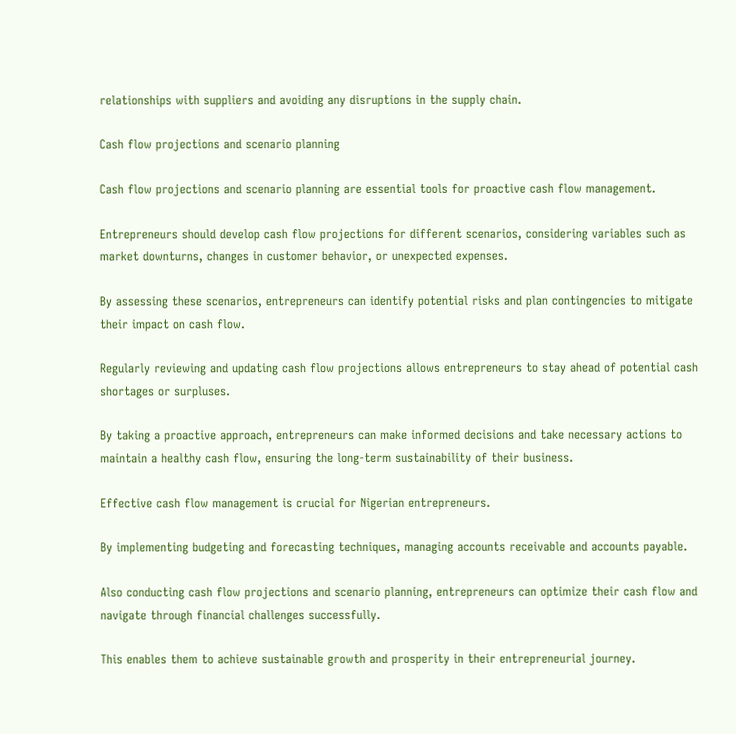relationships with suppliers and avoiding any disruptions in the supply chain.

Cash flow projections and scenario planning

Cash flow projections and scenario planning are essential tools for proactive cash flow management.

Entrepreneurs should develop cash flow projections for different scenarios, considering variables such as market downturns, changes in customer behavior, or unexpected expenses.

By assessing these scenarios, entrepreneurs can identify potential risks and plan contingencies to mitigate their impact on cash flow.

Regularly reviewing and updating cash flow projections allows entrepreneurs to stay ahead of potential cash shortages or surpluses.

By taking a proactive approach, entrepreneurs can make informed decisions and take necessary actions to maintain a healthy cash flow, ensuring the long-term sustainability of their business.

Effective cash flow management is crucial for Nigerian entrepreneurs.

By implementing budgeting and forecasting techniques, managing accounts receivable and accounts payable.

Also conducting cash flow projections and scenario planning, entrepreneurs can optimize their cash flow and navigate through financial challenges successfully.

This enables them to achieve sustainable growth and prosperity in their entrepreneurial journey.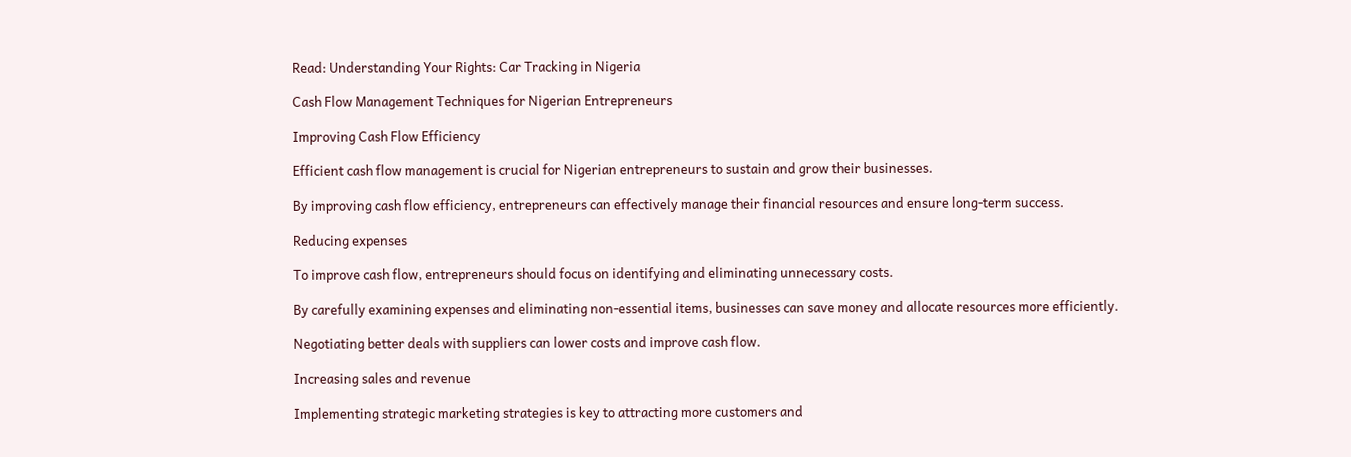Read: Understanding Your Rights: Car Tracking in Nigeria

Cash Flow Management Techniques for Nigerian Entrepreneurs

Improving Cash Flow Efficiency

Efficient cash flow management is crucial for Nigerian entrepreneurs to sustain and grow their businesses.

By improving cash flow efficiency, entrepreneurs can effectively manage their financial resources and ensure long-term success.

Reducing expenses

To improve cash flow, entrepreneurs should focus on identifying and eliminating unnecessary costs.

By carefully examining expenses and eliminating non-essential items, businesses can save money and allocate resources more efficiently.

Negotiating better deals with suppliers can lower costs and improve cash flow.

Increasing sales and revenue

Implementing strategic marketing strategies is key to attracting more customers and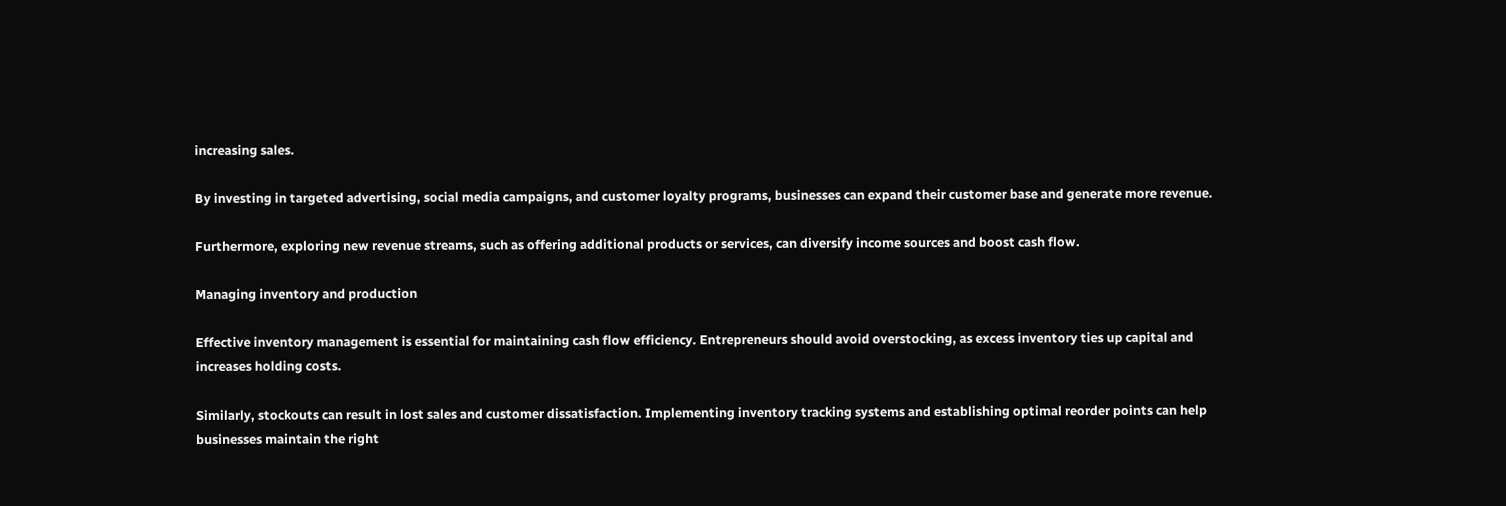increasing sales.

By investing in targeted advertising, social media campaigns, and customer loyalty programs, businesses can expand their customer base and generate more revenue.

Furthermore, exploring new revenue streams, such as offering additional products or services, can diversify income sources and boost cash flow.

Managing inventory and production

Effective inventory management is essential for maintaining cash flow efficiency. Entrepreneurs should avoid overstocking, as excess inventory ties up capital and increases holding costs.

Similarly, stockouts can result in lost sales and customer dissatisfaction. Implementing inventory tracking systems and establishing optimal reorder points can help businesses maintain the right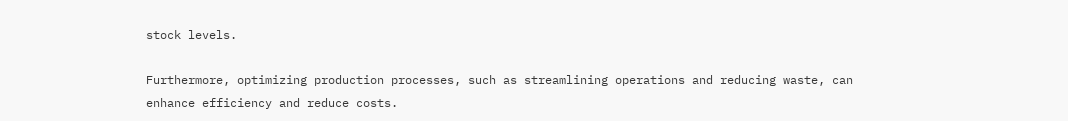stock levels.

Furthermore, optimizing production processes, such as streamlining operations and reducing waste, can enhance efficiency and reduce costs.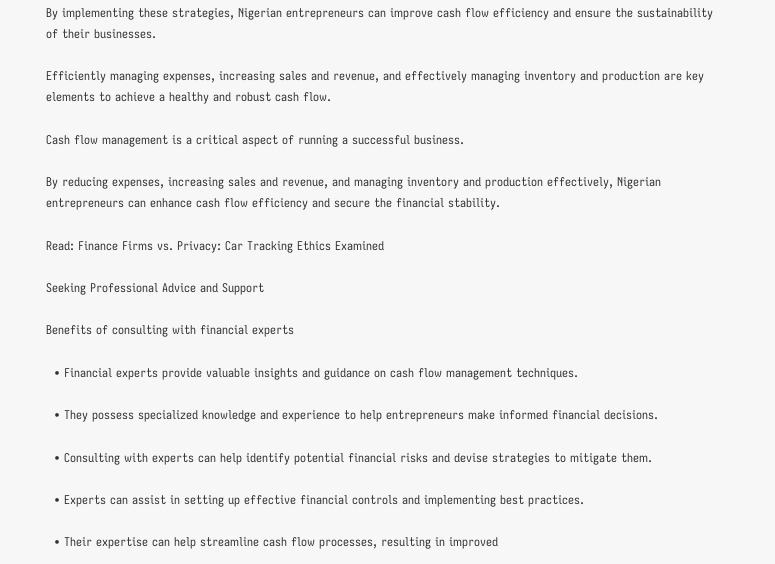By implementing these strategies, Nigerian entrepreneurs can improve cash flow efficiency and ensure the sustainability of their businesses.

Efficiently managing expenses, increasing sales and revenue, and effectively managing inventory and production are key elements to achieve a healthy and robust cash flow.

Cash flow management is a critical aspect of running a successful business.

By reducing expenses, increasing sales and revenue, and managing inventory and production effectively, Nigerian entrepreneurs can enhance cash flow efficiency and secure the financial stability.

Read: Finance Firms vs. Privacy: Car Tracking Ethics Examined

Seeking Professional Advice and Support

Benefits of consulting with financial experts

  • Financial experts provide valuable insights and guidance on cash flow management techniques.

  • They possess specialized knowledge and experience to help entrepreneurs make informed financial decisions.

  • Consulting with experts can help identify potential financial risks and devise strategies to mitigate them.

  • Experts can assist in setting up effective financial controls and implementing best practices.

  • Their expertise can help streamline cash flow processes, resulting in improved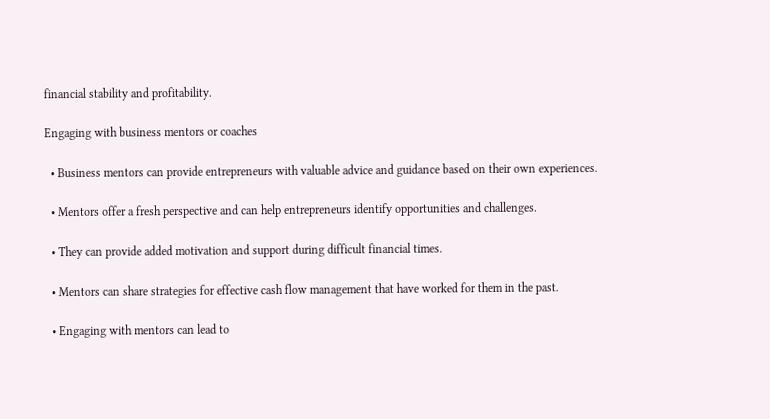financial stability and profitability.

Engaging with business mentors or coaches

  • Business mentors can provide entrepreneurs with valuable advice and guidance based on their own experiences.

  • Mentors offer a fresh perspective and can help entrepreneurs identify opportunities and challenges.

  • They can provide added motivation and support during difficult financial times.

  • Mentors can share strategies for effective cash flow management that have worked for them in the past.

  • Engaging with mentors can lead to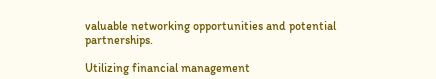valuable networking opportunities and potential partnerships.

Utilizing financial management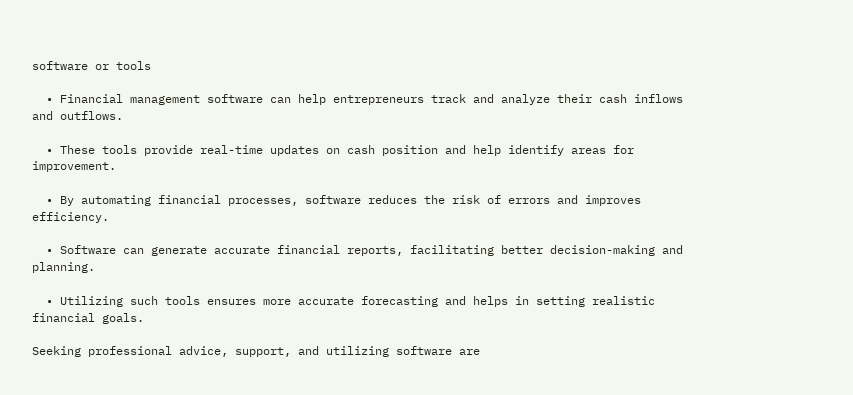software or tools

  • Financial management software can help entrepreneurs track and analyze their cash inflows and outflows.

  • These tools provide real-time updates on cash position and help identify areas for improvement.

  • By automating financial processes, software reduces the risk of errors and improves efficiency.

  • Software can generate accurate financial reports, facilitating better decision-making and planning.

  • Utilizing such tools ensures more accurate forecasting and helps in setting realistic financial goals.

Seeking professional advice, support, and utilizing software are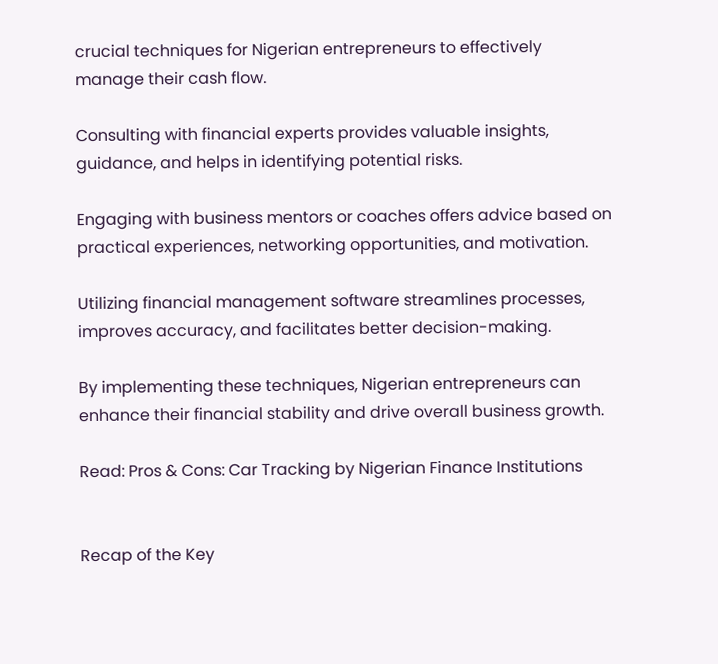crucial techniques for Nigerian entrepreneurs to effectively manage their cash flow.

Consulting with financial experts provides valuable insights, guidance, and helps in identifying potential risks.

Engaging with business mentors or coaches offers advice based on practical experiences, networking opportunities, and motivation.

Utilizing financial management software streamlines processes, improves accuracy, and facilitates better decision-making.

By implementing these techniques, Nigerian entrepreneurs can enhance their financial stability and drive overall business growth.

Read: Pros & Cons: Car Tracking by Nigerian Finance Institutions


Recap of the Key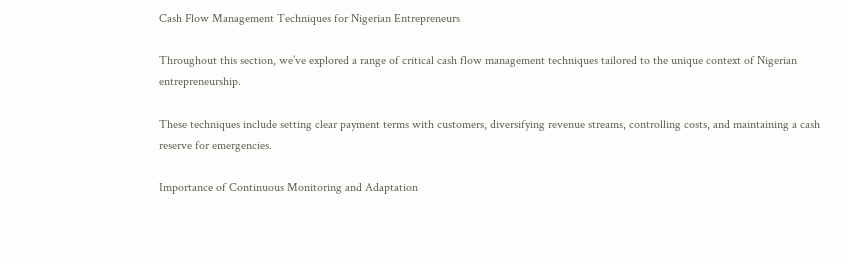Cash Flow Management Techniques for Nigerian Entrepreneurs

Throughout this section, we’ve explored a range of critical cash flow management techniques tailored to the unique context of Nigerian entrepreneurship.

These techniques include setting clear payment terms with customers, diversifying revenue streams, controlling costs, and maintaining a cash reserve for emergencies.

Importance of Continuous Monitoring and Adaptation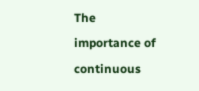The importance of continuous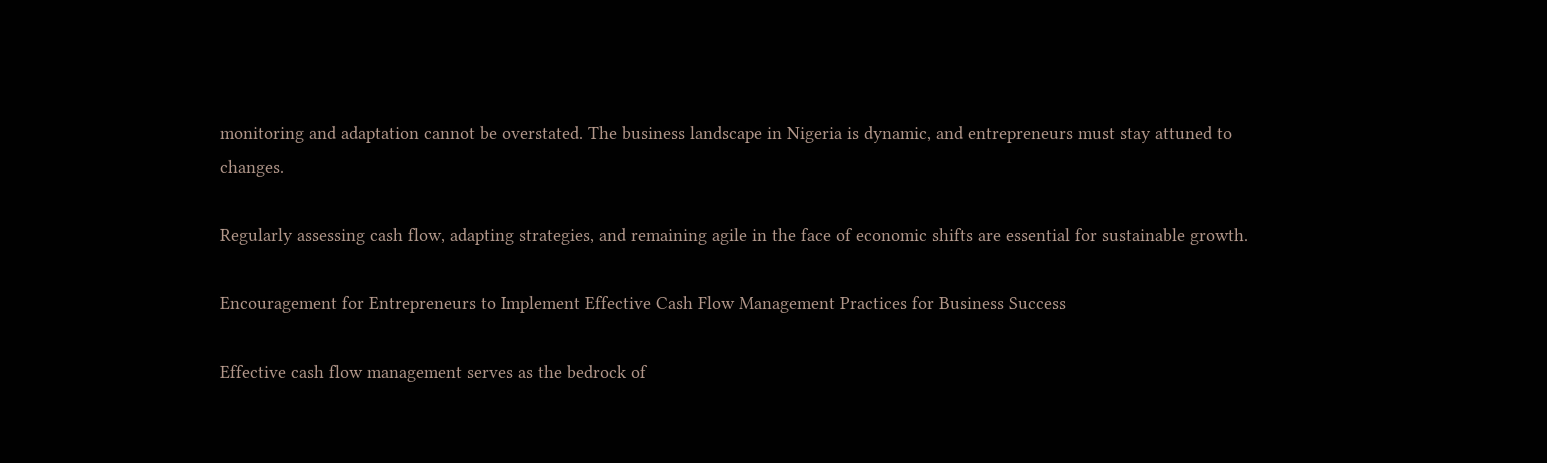monitoring and adaptation cannot be overstated. The business landscape in Nigeria is dynamic, and entrepreneurs must stay attuned to changes.

Regularly assessing cash flow, adapting strategies, and remaining agile in the face of economic shifts are essential for sustainable growth.

Encouragement for Entrepreneurs to Implement Effective Cash Flow Management Practices for Business Success

Effective cash flow management serves as the bedrock of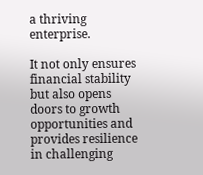a thriving enterprise.

It not only ensures financial stability but also opens doors to growth opportunities and provides resilience in challenging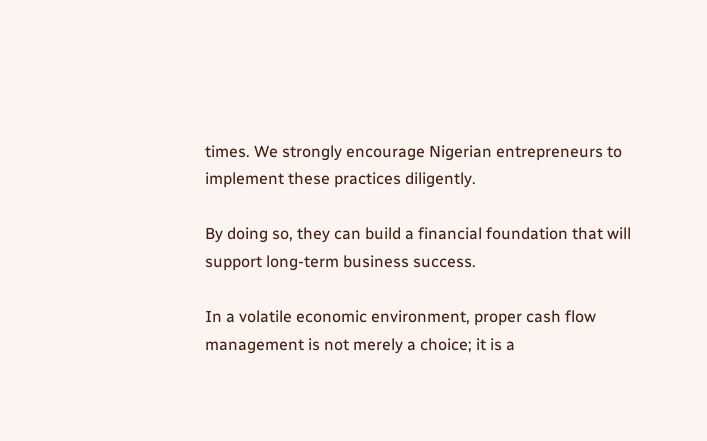times. We strongly encourage Nigerian entrepreneurs to implement these practices diligently.

By doing so, they can build a financial foundation that will support long-term business success.

In a volatile economic environment, proper cash flow management is not merely a choice; it is a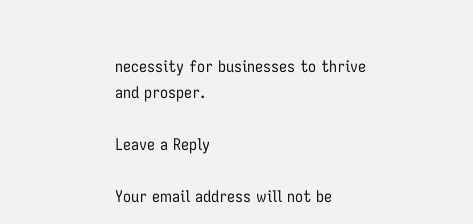necessity for businesses to thrive and prosper.

Leave a Reply

Your email address will not be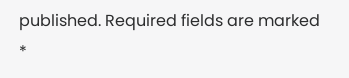published. Required fields are marked *